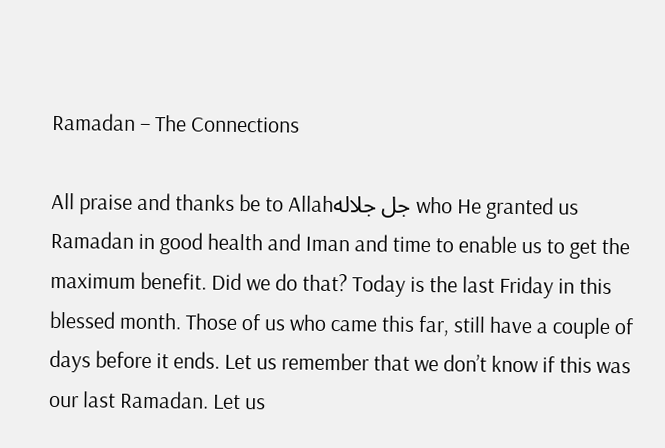Ramadan – The Connections

All praise and thanks be to Allahجل جلاله who He granted us Ramadan in good health and Iman and time to enable us to get the maximum benefit. Did we do that? Today is the last Friday in this blessed month. Those of us who came this far, still have a couple of days before it ends. Let us remember that we don’t know if this was our last Ramadan. Let us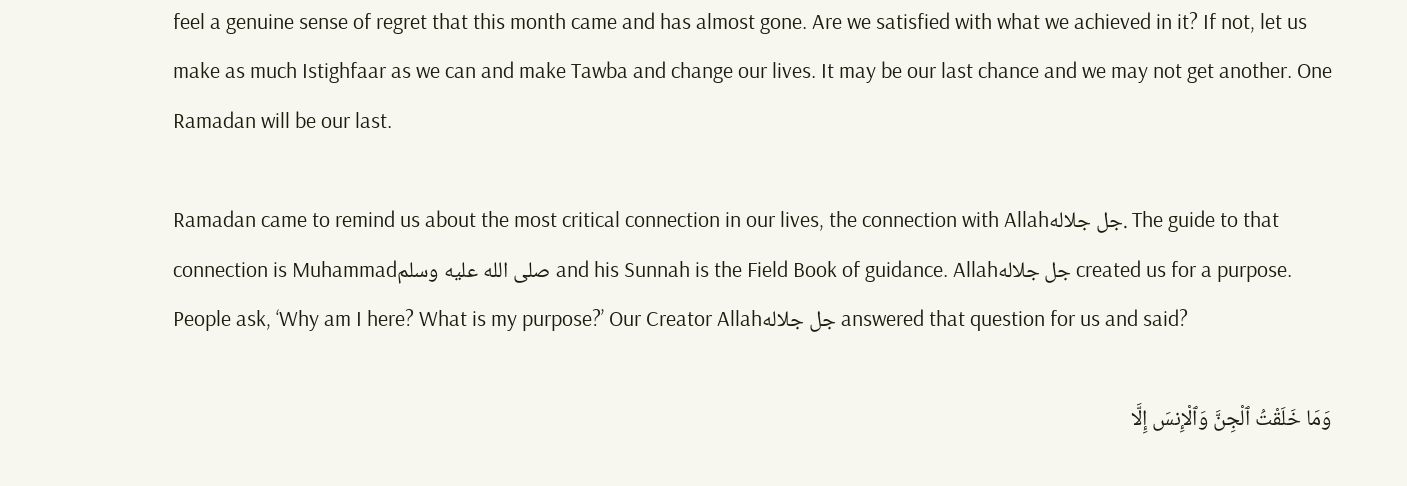feel a genuine sense of regret that this month came and has almost gone. Are we satisfied with what we achieved in it? If not, let us make as much Istighfaar as we can and make Tawba and change our lives. It may be our last chance and we may not get another. One Ramadan will be our last.

Ramadan came to remind us about the most critical connection in our lives, the connection with Allahجل جلاله. The guide to that connection is Muhammadصلى الله عليه وسلم and his Sunnah is the Field Book of guidance. Allahجل جلاله created us for a purpose. People ask, ‘Why am I here? What is my purpose?’ Our Creator Allahجل جلاله answered that question for us and said?

وَمَا خَلَقْتُ ٱلْجِنَّ وَٱلْإِنسَ إِلَّا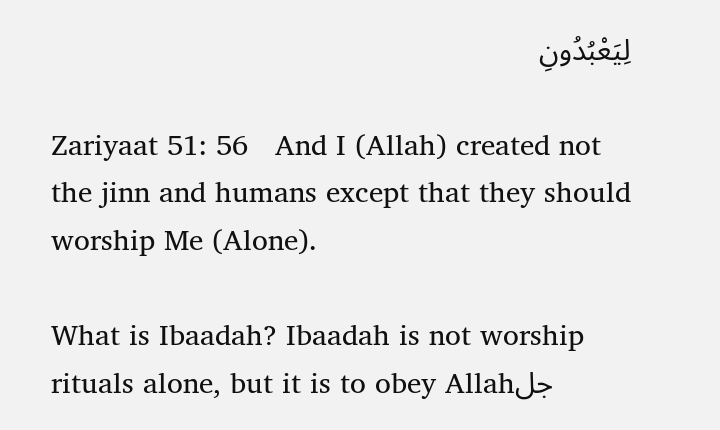لِيَعْبُدُونِ

Zariyaat 51: 56   And I (Allah) created not the jinn and humans except that they should worship Me (Alone).

What is Ibaadah? Ibaadah is not worship rituals alone, but it is to obey Allahجل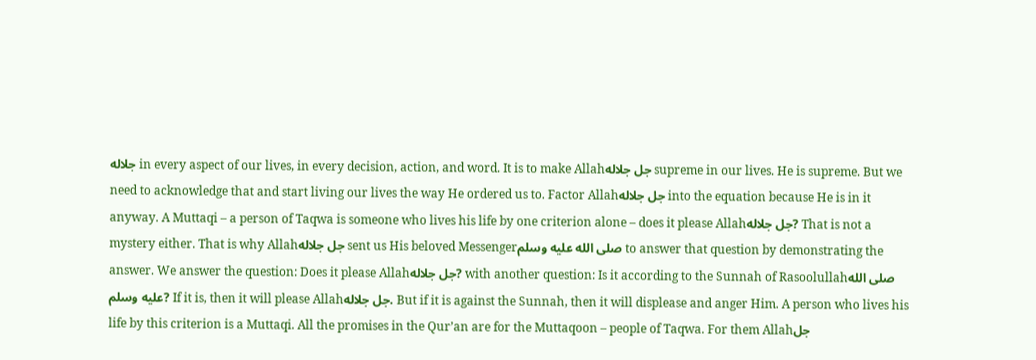جلاله in every aspect of our lives, in every decision, action, and word. It is to make Allahجل جلاله supreme in our lives. He is supreme. But we need to acknowledge that and start living our lives the way He ordered us to. Factor Allahجل جلاله into the equation because He is in it anyway. A Muttaqi – a person of Taqwa is someone who lives his life by one criterion alone – does it please Allahجل جلاله? That is not a mystery either. That is why Allahجل جلاله sent us His beloved Messengerصلى الله عليه وسلم to answer that question by demonstrating the answer. We answer the question: Does it please Allahجل جلاله? with another question: Is it according to the Sunnah of Rasoolullahصلى الله عليه وسلم? If it is, then it will please Allahجل جلاله. But if it is against the Sunnah, then it will displease and anger Him. A person who lives his life by this criterion is a Muttaqi. All the promises in the Qur’an are for the Muttaqoon – people of Taqwa. For them Allahجل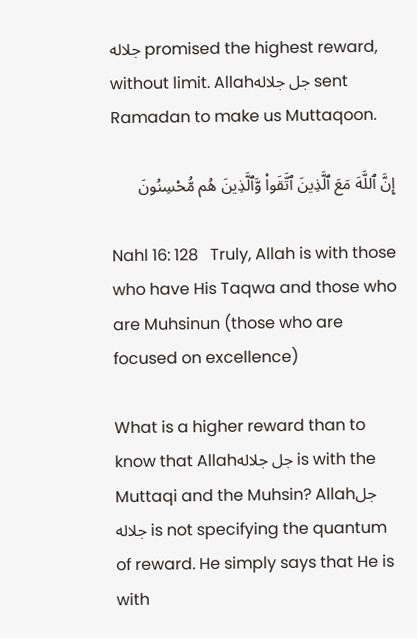جلاله promised the highest reward, without limit. Allahجل جلاله sent Ramadan to make us Muttaqoon.

إِنَّ ٱللَّهَ مَعَ ٱلَّذِينَ ٱتَّقَوا۟ وَّٱلَّذِينَ هُم مُّحْسِنُونَ

Nahl 16: 128   Truly, Allah is with those who have His Taqwa and those who are Muhsinun (those who are focused on excellence)

What is a higher reward than to know that Allahجل جلاله is with the Muttaqi and the Muhsin? Allahجل جلاله is not specifying the quantum of reward. He simply says that He is with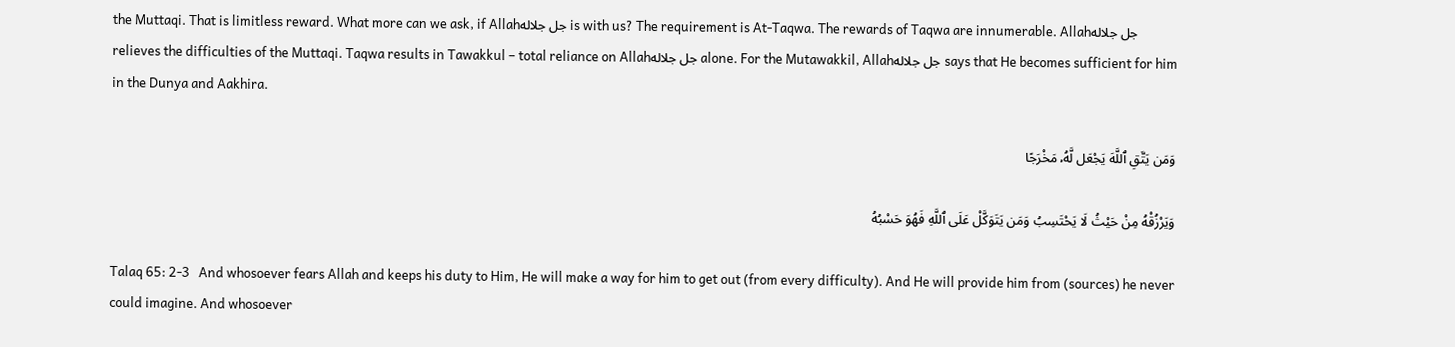the Muttaqi. That is limitless reward. What more can we ask, if Allahجل جلاله is with us? The requirement is At-Taqwa. The rewards of Taqwa are innumerable. Allahجل جلاله relieves the difficulties of the Muttaqi. Taqwa results in Tawakkul – total reliance on Allahجل جلاله alone. For the Mutawakkil, Allahجل جلاله says that He becomes sufficient for him in the Dunya and Aakhira.

وَمَن يَتَّقِ ٱللَّهَ يَجْعَل لَّهُۥ مَخْرَجًا

وَيَرْزُقْهُ مِنْ حَيْثُ لَا يَحْتَسِبُ وَمَن يَتَوَكَّلْ عَلَى ٱللَّهِ فَهُوَ حَسْبُهُ

Talaq 65: 2-3   And whosoever fears Allah and keeps his duty to Him, He will make a way for him to get out (from every difficulty). And He will provide him from (sources) he never could imagine. And whosoever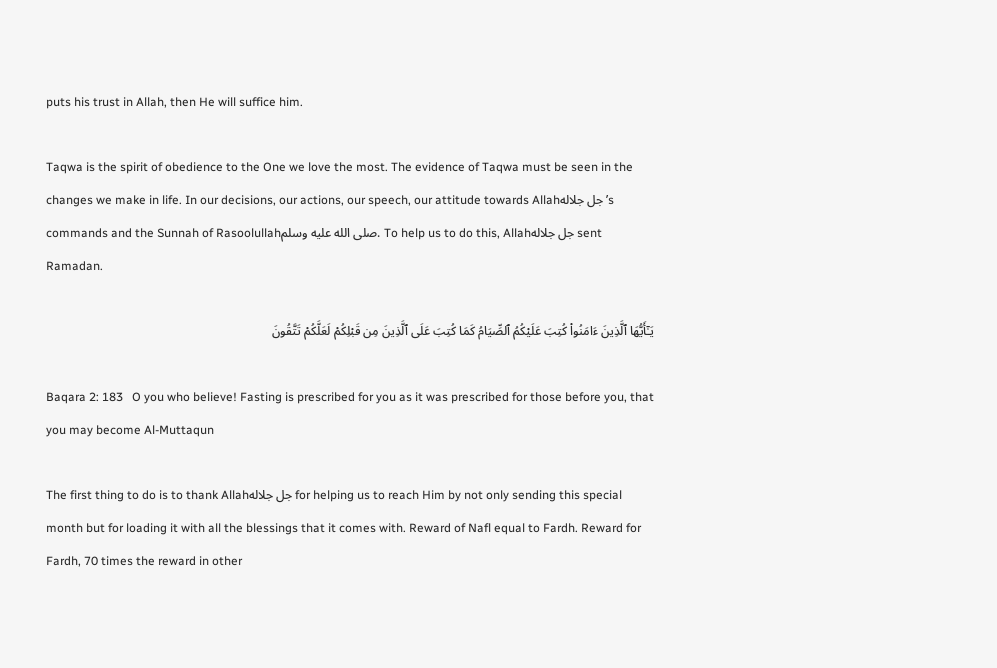puts his trust in Allah, then He will suffice him.

Taqwa is the spirit of obedience to the One we love the most. The evidence of Taqwa must be seen in the changes we make in life. In our decisions, our actions, our speech, our attitude towards Allahجل جلاله’s commands and the Sunnah of Rasoolullahصلى الله عليه وسلم. To help us to do this, Allahجل جلاله sent Ramadan.

يَـٰٓأَيُّهَا ٱلَّذِينَ ءَامَنُوا۟ كُتِبَ عَلَيْكُمُ ٱلصِّيَامُ كَمَا كُتِبَ عَلَى ٱلَّذِينَ مِن قَبْلِكُمْ لَعَلَّكُمْ تَتَّقُونَ

Baqara 2: 183   O you who believe! Fasting is prescribed for you as it was prescribed for those before you, that you may become Al-Muttaqun

The first thing to do is to thank Allahجل جلاله for helping us to reach Him by not only sending this special month but for loading it with all the blessings that it comes with. Reward of Nafl equal to Fardh. Reward for Fardh, 70 times the reward in other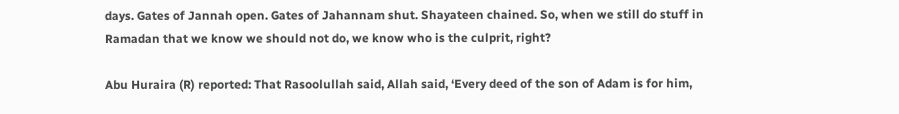days. Gates of Jannah open. Gates of Jahannam shut. Shayateen chained. So, when we still do stuff in Ramadan that we know we should not do, we know who is the culprit, right?

Abu Huraira (R) reported: That Rasoolullah said, Allah said, ‘Every deed of the son of Adam is for him,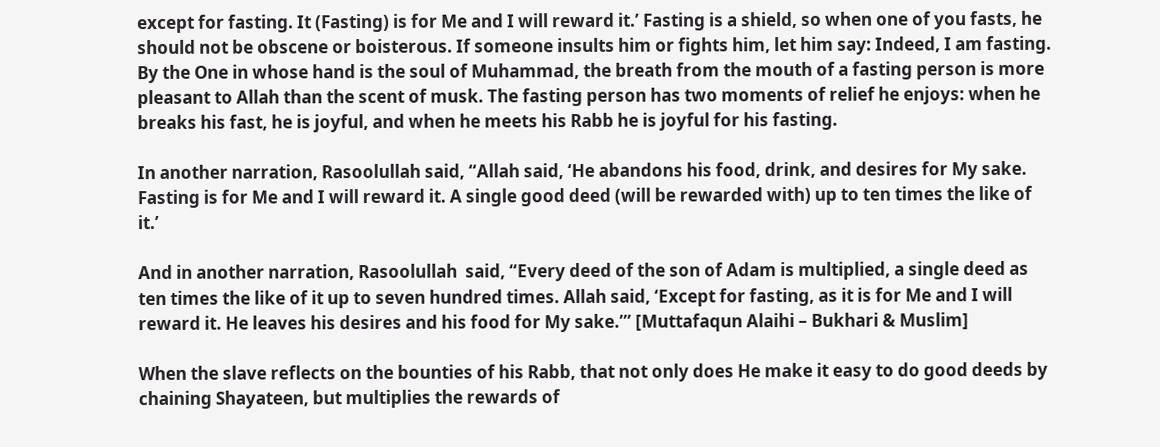except for fasting. It (Fasting) is for Me and I will reward it.’ Fasting is a shield, so when one of you fasts, he should not be obscene or boisterous. If someone insults him or fights him, let him say: Indeed, I am fasting. By the One in whose hand is the soul of Muhammad, the breath from the mouth of a fasting person is more pleasant to Allah than the scent of musk. The fasting person has two moments of relief he enjoys: when he breaks his fast, he is joyful, and when he meets his Rabb he is joyful for his fasting.

In another narration, Rasoolullah said, “Allah said, ‘He abandons his food, drink, and desires for My sake. Fasting is for Me and I will reward it. A single good deed (will be rewarded with) up to ten times the like of it.’

And in another narration, Rasoolullah  said, “Every deed of the son of Adam is multiplied, a single deed as ten times the like of it up to seven hundred times. Allah said, ‘Except for fasting, as it is for Me and I will reward it. He leaves his desires and his food for My sake.’” [Muttafaqun Alaihi – Bukhari & Muslim]

When the slave reflects on the bounties of his Rabb, that not only does He make it easy to do good deeds by chaining Shayateen, but multiplies the rewards of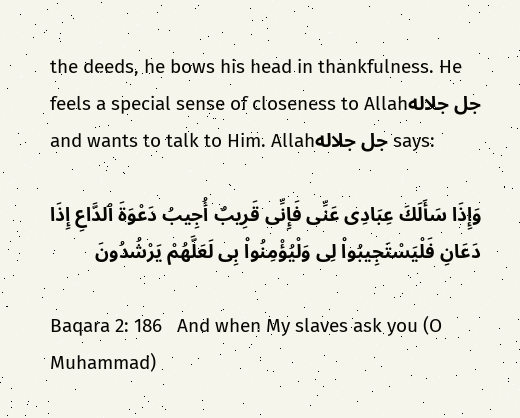the deeds, he bows his head in thankfulness. He feels a special sense of closeness to Allahجل جلاله and wants to talk to Him. Allahجل جلاله says:

وَإِذَا سَأَلَكَ عِبَادِى عَنِّى فَإِنِّى قَرِيبٌ أُجِيبُ دَعْوَةَ ٱلدَّاعِ إِذَا دَعَانِ فَلْيَسْتَجِيبُوا۟ لِى وَلْيُؤْمِنُوا۟ بِى لَعَلَّهُمْ يَرْشُدُونَ

Baqara 2: 186   And when My slaves ask you (O Muhammad)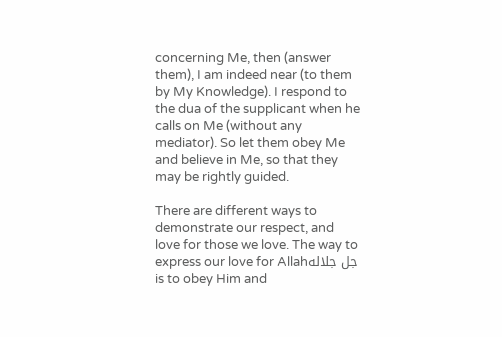concerning Me, then (answer them), I am indeed near (to them by My Knowledge). I respond to the dua of the supplicant when he calls on Me (without any mediator). So let them obey Me and believe in Me, so that they may be rightly guided.

There are different ways to demonstrate our respect, and love for those we love. The way to express our love for Allahجل جلاله is to obey Him and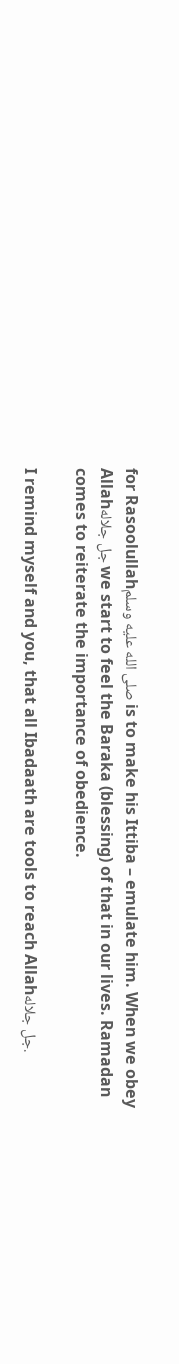for Rasoolullahصلى الله عليه وسلم is to make his Ittiba – emulate him. When we obey Allahجل جلاله we start to feel the Baraka (blessing) of that in our lives. Ramadan comes to reiterate the importance of obedience.

I remind myself and you, that all Ibadaath are tools to reach Allahجل جلاله.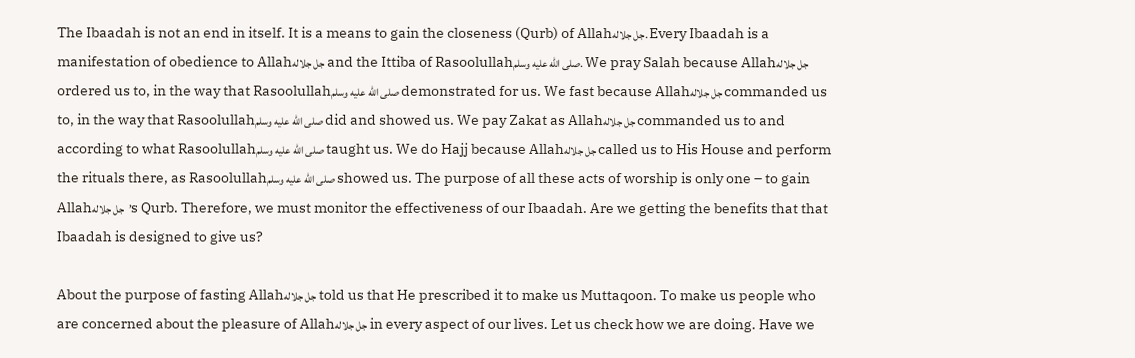The Ibaadah is not an end in itself. It is a means to gain the closeness (Qurb) of Allahجل جلاله. Every Ibaadah is a manifestation of obedience to Allahجل جلاله and the Ittiba of Rasoolullahصلى الله عليه وسلم. We pray Salah because Allahجل جلاله ordered us to, in the way that Rasoolullahصلى الله عليه وسلم demonstrated for us. We fast because Allahجل جلاله commanded us to, in the way that Rasoolullahصلى الله عليه وسلم did and showed us. We pay Zakat as Allahجل جلاله commanded us to and according to what Rasoolullahصلى الله عليه وسلم taught us. We do Hajj because Allahجل جلاله called us to His House and perform the rituals there, as Rasoolullahصلى الله عليه وسلم showed us. The purpose of all these acts of worship is only one – to gain Allahجل جلاله’s Qurb. Therefore, we must monitor the effectiveness of our Ibaadah. Are we getting the benefits that that Ibaadah is designed to give us?

About the purpose of fasting Allahجل جلاله told us that He prescribed it to make us Muttaqoon. To make us people who are concerned about the pleasure of Allahجل جلاله in every aspect of our lives. Let us check how we are doing. Have we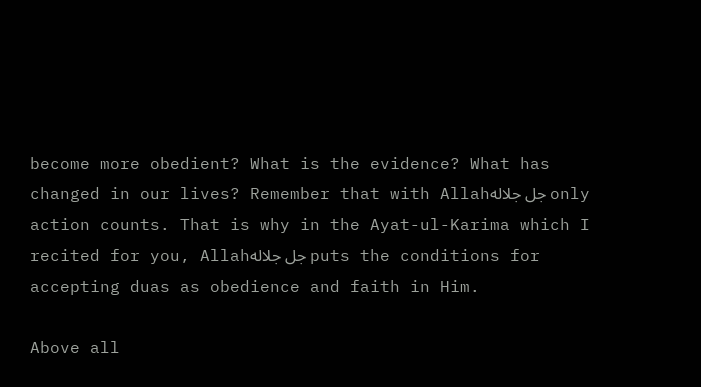become more obedient? What is the evidence? What has changed in our lives? Remember that with Allahجل جلاله only action counts. That is why in the Ayat-ul-Karima which I recited for you, Allahجل جلاله puts the conditions for accepting duas as obedience and faith in Him.

Above all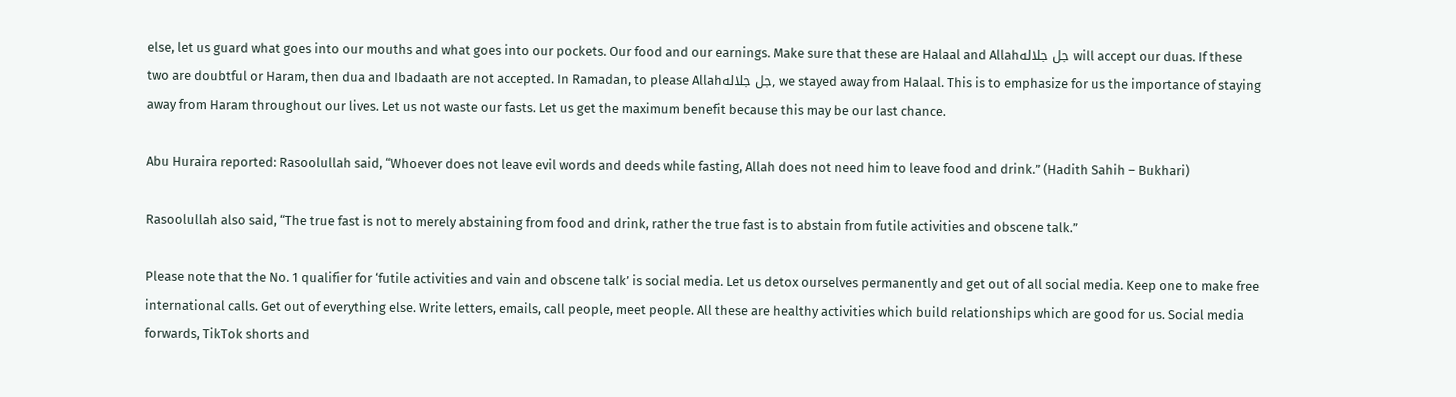else, let us guard what goes into our mouths and what goes into our pockets. Our food and our earnings. Make sure that these are Halaal and Allahجل جلاله will accept our duas. If these two are doubtful or Haram, then dua and Ibadaath are not accepted. In Ramadan, to please Allahجل جلاله, we stayed away from Halaal. This is to emphasize for us the importance of staying away from Haram throughout our lives. Let us not waste our fasts. Let us get the maximum benefit because this may be our last chance.

Abu Huraira reported: Rasoolullah said, “Whoever does not leave evil words and deeds while fasting, Allah does not need him to leave food and drink.” (Hadith Sahih – Bukhari)

Rasoolullah also said, “The true fast is not to merely abstaining from food and drink, rather the true fast is to abstain from futile activities and obscene talk.”

Please note that the No. 1 qualifier for ‘futile activities and vain and obscene talk’ is social media. Let us detox ourselves permanently and get out of all social media. Keep one to make free international calls. Get out of everything else. Write letters, emails, call people, meet people. All these are healthy activities which build relationships which are good for us. Social media forwards, TikTok shorts and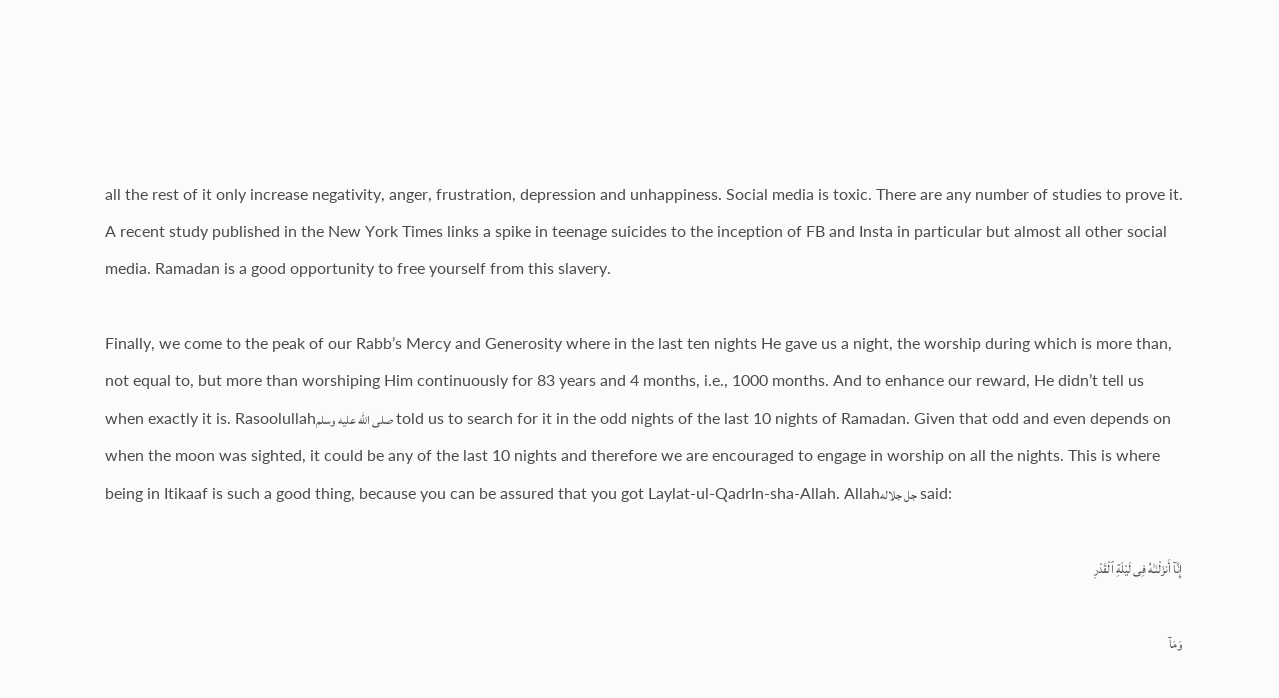all the rest of it only increase negativity, anger, frustration, depression and unhappiness. Social media is toxic. There are any number of studies to prove it. A recent study published in the New York Times links a spike in teenage suicides to the inception of FB and Insta in particular but almost all other social media. Ramadan is a good opportunity to free yourself from this slavery.

Finally, we come to the peak of our Rabb’s Mercy and Generosity where in the last ten nights He gave us a night, the worship during which is more than, not equal to, but more than worshiping Him continuously for 83 years and 4 months, i.e., 1000 months. And to enhance our reward, He didn’t tell us when exactly it is. Rasoolullahصلى الله عليه وسلم told us to search for it in the odd nights of the last 10 nights of Ramadan. Given that odd and even depends on when the moon was sighted, it could be any of the last 10 nights and therefore we are encouraged to engage in worship on all the nights. This is where being in Itikaaf is such a good thing, because you can be assured that you got Laylat-ul-QadrIn-sha-Allah. Allahجل جلاله said:

إِنَّآ أَنزَلْنَـٰهُ فِى لَيْلَةِ ٱلْقَدْرِ

وَمَآ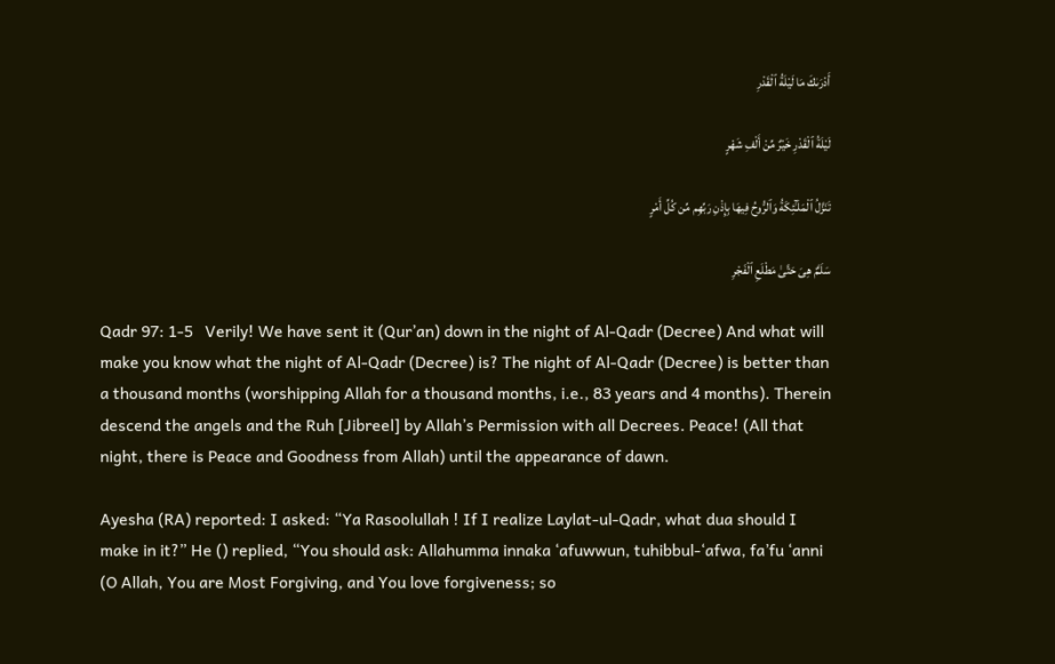أَدْرَىٰكَ مَا لَيْلَةُ ٱلْقَدْرِ

لَيْلَةُ ٱلْقَدْرِ خَيْرٌ مِّنْ أَلْفِ شَهْرٍ

تَنَزَّلُ ٱلْمَلَـٰٓئِكَةُ وَٱلرُّوحُ فِيهَا بِإِذْنِ رَبِّهِم مِّن كُلِّ أَمْرٍ

سَلَـٰمٌ هِىَ حَتَّىٰ مَطْلَعِ ٱلْفَجْرِ

Qadr 97: 1-5   Verily! We have sent it (Qur’an) down in the night of Al-Qadr (Decree) And what will make you know what the night of Al-Qadr (Decree) is? The night of Al-Qadr (Decree) is better than a thousand months (worshipping Allah for a thousand months, i.e., 83 years and 4 months). Therein descend the angels and the Ruh [Jibreel] by Allah’s Permission with all Decrees. Peace! (All that night, there is Peace and Goodness from Allah) until the appearance of dawn.

Ayesha (RA) reported: I asked: “Ya Rasoolullah ! If I realize Laylat-ul-Qadr, what dua should I make in it?” He () replied, “You should ask: Allahumma innaka ‘afuwwun, tuhibbul-‘afwa, fa’fu ‘anni (O Allah, You are Most Forgiving, and You love forgiveness; so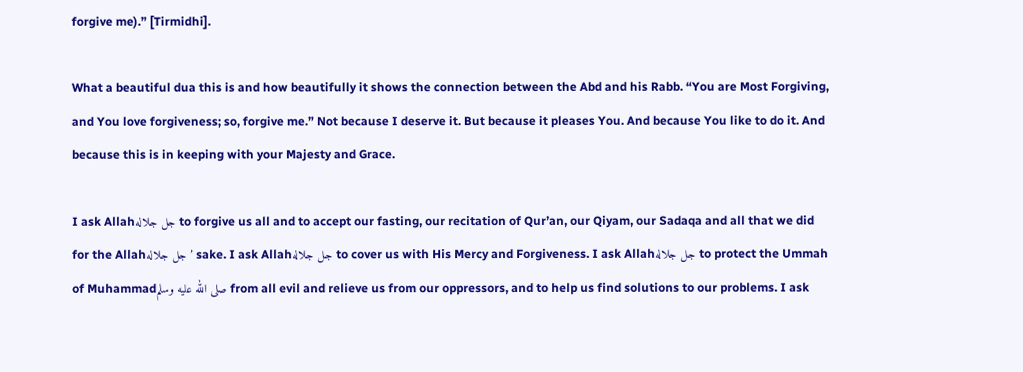forgive me).” [Tirmidhi].

What a beautiful dua this is and how beautifully it shows the connection between the Abd and his Rabb. “You are Most Forgiving, and You love forgiveness; so, forgive me.” Not because I deserve it. But because it pleases You. And because You like to do it. And because this is in keeping with your Majesty and Grace.

I ask Allahجل جلاله to forgive us all and to accept our fasting, our recitation of Qur’an, our Qiyam, our Sadaqa and all that we did for the Allahجل جلاله’ sake. I ask Allahجل جلاله to cover us with His Mercy and Forgiveness. I ask Allahجل جلاله to protect the Ummah of Muhammadصلى الله عليه وسلم from all evil and relieve us from our oppressors, and to help us find solutions to our problems. I ask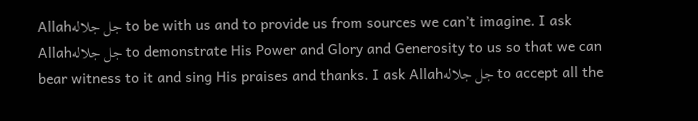Allahجل جلاله to be with us and to provide us from sources we can’t imagine. I ask Allahجل جلاله to demonstrate His Power and Glory and Generosity to us so that we can bear witness to it and sing His praises and thanks. I ask Allahجل جلاله to accept all the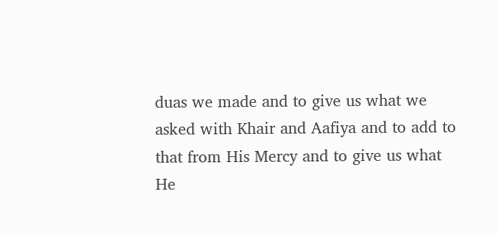duas we made and to give us what we asked with Khair and Aafiya and to add to that from His Mercy and to give us what He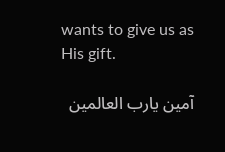wants to give us as His gift.

آمين يارب العالمين